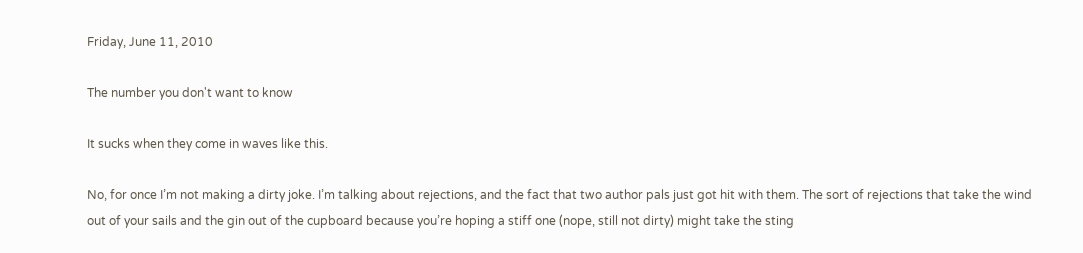Friday, June 11, 2010

The number you don't want to know

It sucks when they come in waves like this.

No, for once I’m not making a dirty joke. I’m talking about rejections, and the fact that two author pals just got hit with them. The sort of rejections that take the wind out of your sails and the gin out of the cupboard because you’re hoping a stiff one (nope, still not dirty) might take the sting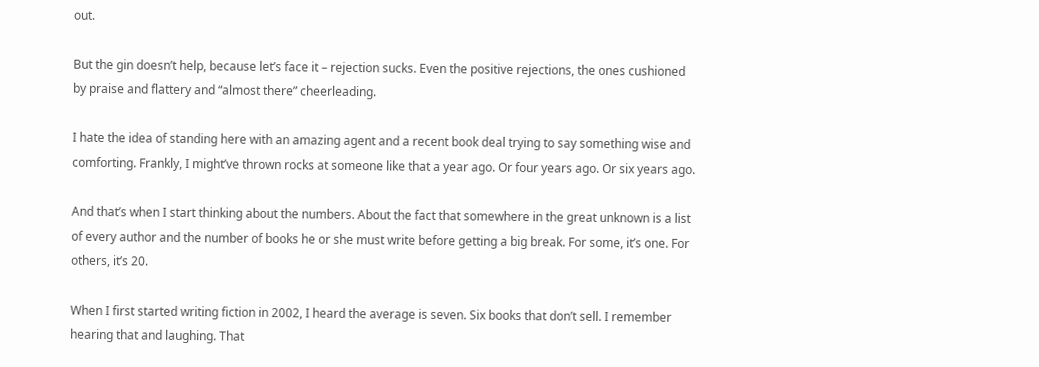out.

But the gin doesn’t help, because let’s face it – rejection sucks. Even the positive rejections, the ones cushioned by praise and flattery and “almost there” cheerleading.

I hate the idea of standing here with an amazing agent and a recent book deal trying to say something wise and comforting. Frankly, I might’ve thrown rocks at someone like that a year ago. Or four years ago. Or six years ago.

And that’s when I start thinking about the numbers. About the fact that somewhere in the great unknown is a list of every author and the number of books he or she must write before getting a big break. For some, it’s one. For others, it’s 20.

When I first started writing fiction in 2002, I heard the average is seven. Six books that don’t sell. I remember hearing that and laughing. That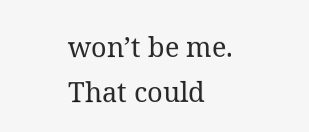won’t be me. That could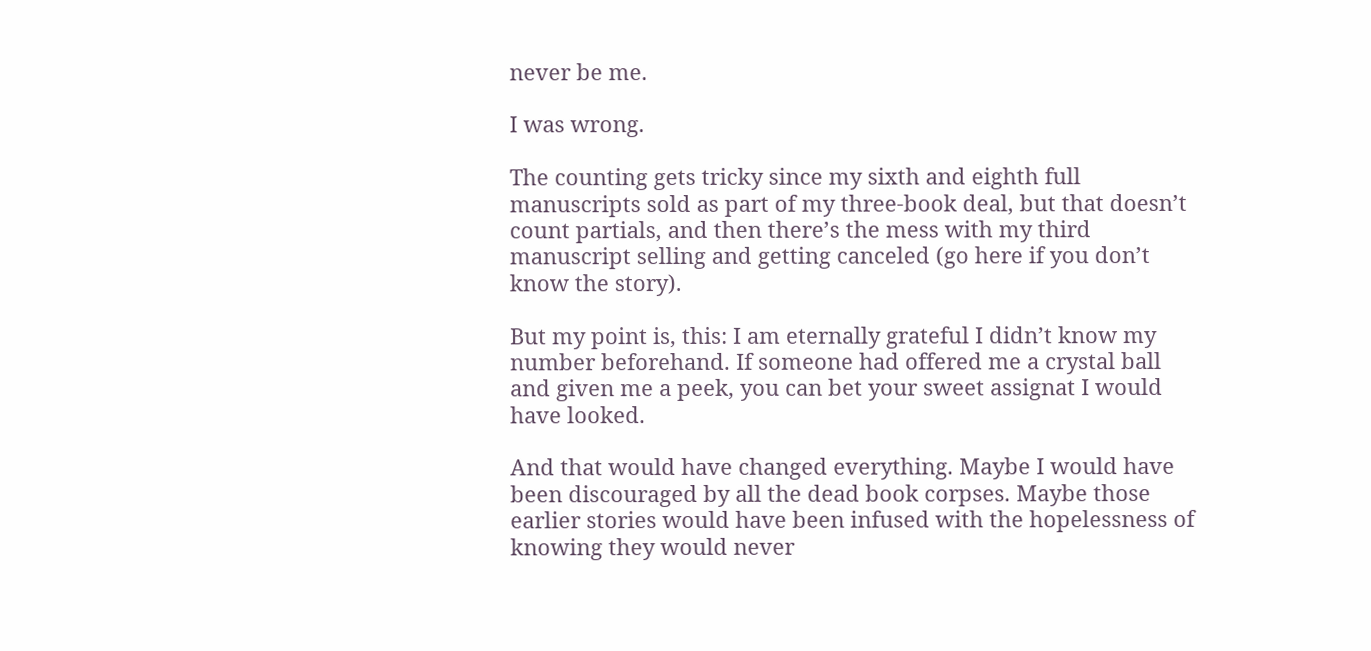never be me.

I was wrong.

The counting gets tricky since my sixth and eighth full manuscripts sold as part of my three-book deal, but that doesn’t count partials, and then there’s the mess with my third manuscript selling and getting canceled (go here if you don’t know the story).

But my point is, this: I am eternally grateful I didn’t know my number beforehand. If someone had offered me a crystal ball and given me a peek, you can bet your sweet assignat I would have looked.

And that would have changed everything. Maybe I would have been discouraged by all the dead book corpses. Maybe those earlier stories would have been infused with the hopelessness of knowing they would never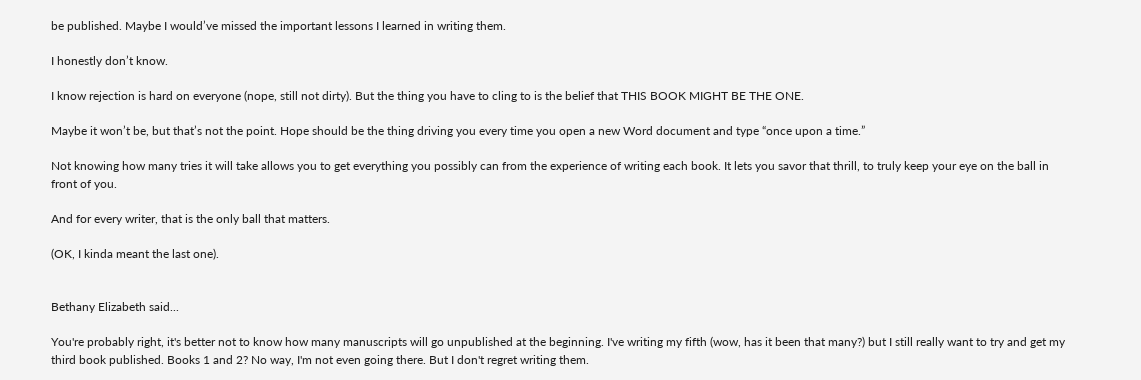be published. Maybe I would’ve missed the important lessons I learned in writing them.

I honestly don’t know.

I know rejection is hard on everyone (nope, still not dirty). But the thing you have to cling to is the belief that THIS BOOK MIGHT BE THE ONE.

Maybe it won’t be, but that’s not the point. Hope should be the thing driving you every time you open a new Word document and type “once upon a time.”

Not knowing how many tries it will take allows you to get everything you possibly can from the experience of writing each book. It lets you savor that thrill, to truly keep your eye on the ball in front of you.

And for every writer, that is the only ball that matters.

(OK, I kinda meant the last one).


Bethany Elizabeth said...

You're probably right, it's better not to know how many manuscripts will go unpublished at the beginning. I've writing my fifth (wow, has it been that many?) but I still really want to try and get my third book published. Books 1 and 2? No way, I'm not even going there. But I don't regret writing them.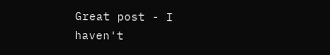Great post - I haven't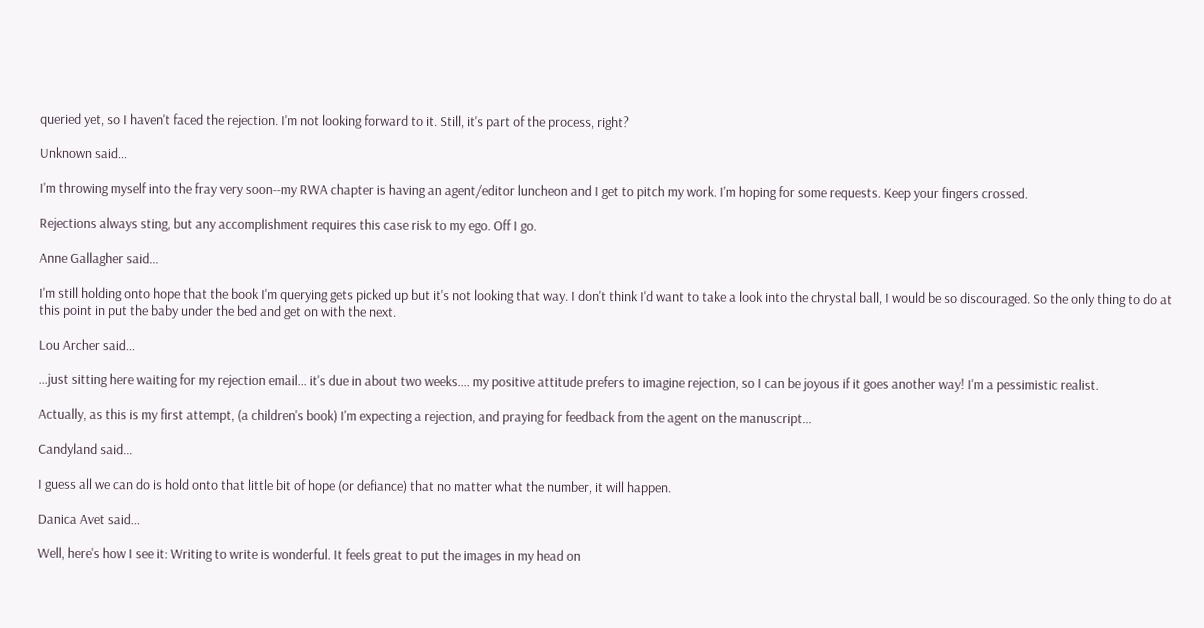queried yet, so I haven't faced the rejection. I'm not looking forward to it. Still, it's part of the process, right?

Unknown said...

I'm throwing myself into the fray very soon--my RWA chapter is having an agent/editor luncheon and I get to pitch my work. I'm hoping for some requests. Keep your fingers crossed.

Rejections always sting, but any accomplishment requires this case risk to my ego. Off I go.

Anne Gallagher said...

I'm still holding onto hope that the book I'm querying gets picked up but it's not looking that way. I don't think I'd want to take a look into the chrystal ball, I would be so discouraged. So the only thing to do at this point in put the baby under the bed and get on with the next.

Lou Archer said...

...just sitting here waiting for my rejection email... it's due in about two weeks.... my positive attitude prefers to imagine rejection, so I can be joyous if it goes another way! I'm a pessimistic realist.

Actually, as this is my first attempt, (a children's book) I'm expecting a rejection, and praying for feedback from the agent on the manuscript...

Candyland said...

I guess all we can do is hold onto that little bit of hope (or defiance) that no matter what the number, it will happen.

Danica Avet said...

Well, here's how I see it: Writing to write is wonderful. It feels great to put the images in my head on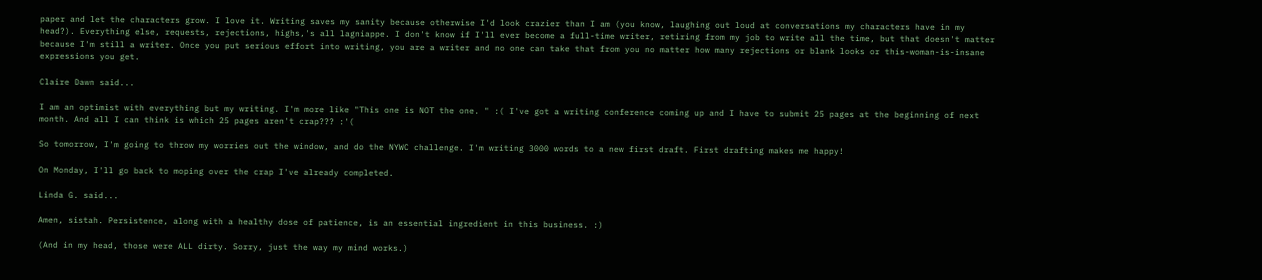paper and let the characters grow. I love it. Writing saves my sanity because otherwise I'd look crazier than I am (you know, laughing out loud at conversations my characters have in my head?). Everything else, requests, rejections, highs,'s all lagniappe. I don't know if I'll ever become a full-time writer, retiring from my job to write all the time, but that doesn't matter because I'm still a writer. Once you put serious effort into writing, you are a writer and no one can take that from you no matter how many rejections or blank looks or this-woman-is-insane expressions you get.

Claire Dawn said...

I am an optimist with everything but my writing. I'm more like "This one is NOT the one. " :( I've got a writing conference coming up and I have to submit 25 pages at the beginning of next month. And all I can think is which 25 pages aren't crap??? :'(

So tomorrow, I'm going to throw my worries out the window, and do the NYWC challenge. I'm writing 3000 words to a new first draft. First drafting makes me happy!

On Monday, I'll go back to moping over the crap I've already completed.

Linda G. said...

Amen, sistah. Persistence, along with a healthy dose of patience, is an essential ingredient in this business. :)

(And in my head, those were ALL dirty. Sorry, just the way my mind works.)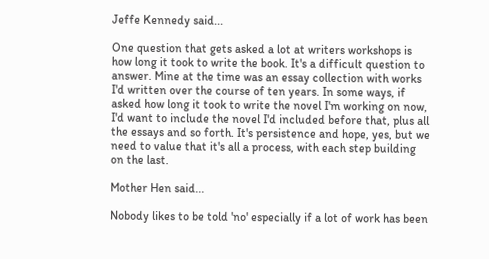Jeffe Kennedy said...

One question that gets asked a lot at writers workshops is how long it took to write the book. It's a difficult question to answer. Mine at the time was an essay collection with works I'd written over the course of ten years. In some ways, if asked how long it took to write the novel I'm working on now, I'd want to include the novel I'd included before that, plus all the essays and so forth. It's persistence and hope, yes, but we need to value that it's all a process, with each step building on the last.

Mother Hen said...

Nobody likes to be told 'no' especially if a lot of work has been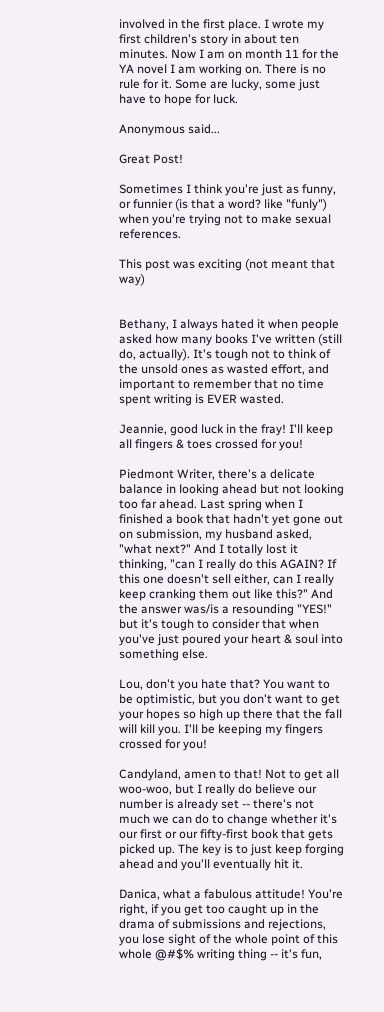involved in the first place. I wrote my first children's story in about ten minutes. Now I am on month 11 for the YA novel I am working on. There is no rule for it. Some are lucky, some just have to hope for luck.

Anonymous said...

Great Post!

Sometimes I think you're just as funny, or funnier (is that a word? like "funly") when you're trying not to make sexual references.

This post was exciting (not meant that way)


Bethany, I always hated it when people asked how many books I've written (still do, actually). It's tough not to think of the unsold ones as wasted effort, and important to remember that no time spent writing is EVER wasted.

Jeannie, good luck in the fray! I'll keep all fingers & toes crossed for you!

Piedmont Writer, there's a delicate balance in looking ahead but not looking too far ahead. Last spring when I finished a book that hadn't yet gone out on submission, my husband asked, "what next?" And I totally lost it thinking, "can I really do this AGAIN? If this one doesn't sell either, can I really keep cranking them out like this?" And the answer was/is a resounding "YES!" but it's tough to consider that when you've just poured your heart & soul into something else.

Lou, don't you hate that? You want to be optimistic, but you don't want to get your hopes so high up there that the fall will kill you. I'll be keeping my fingers crossed for you!

Candyland, amen to that! Not to get all woo-woo, but I really do believe our number is already set -- there's not much we can do to change whether it's our first or our fifty-first book that gets picked up. The key is to just keep forging ahead and you'll eventually hit it.

Danica, what a fabulous attitude! You're right, if you get too caught up in the drama of submissions and rejections, you lose sight of the whole point of this whole @#$% writing thing -- it's fun,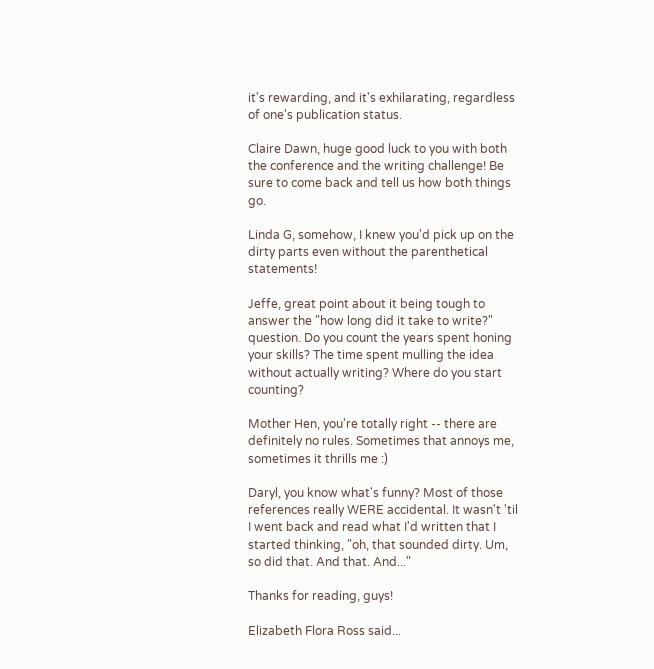it's rewarding, and it's exhilarating, regardless of one's publication status.

Claire Dawn, huge good luck to you with both the conference and the writing challenge! Be sure to come back and tell us how both things go.

Linda G, somehow, I knew you'd pick up on the dirty parts even without the parenthetical statements!

Jeffe, great point about it being tough to answer the "how long did it take to write?" question. Do you count the years spent honing your skills? The time spent mulling the idea without actually writing? Where do you start counting?

Mother Hen, you're totally right -- there are definitely no rules. Sometimes that annoys me, sometimes it thrills me :)

Daryl, you know what's funny? Most of those references really WERE accidental. It wasn't 'til I went back and read what I'd written that I started thinking, "oh, that sounded dirty. Um, so did that. And that. And..."

Thanks for reading, guys!

Elizabeth Flora Ross said...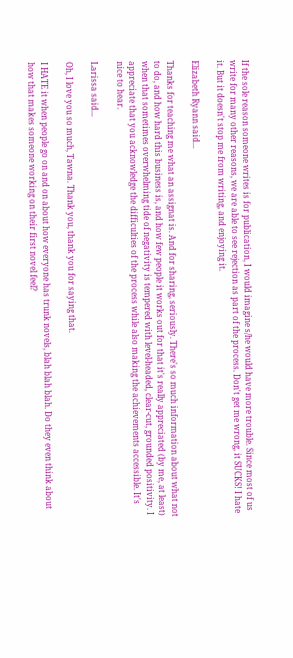If the sole reason someone writes is for publication, I would imagine s/he would have more trouble. Since most of us write for many other reasons, we are able to see rejection as part of the process. Don't get me wrong, it SUCKS! I hate it. But it doesn't stop me from writing, and enjoying it.

Elizabeth Ryann said...

Thanks for teaching me what an assignat is. And for sharing, seriously. There's so much information about what not to do, and how hard this business is, and how few people it works out for that it's really appreciated (by me, at least) when that sometimes overwhelming tide of negativity is tempered with level-headed, clear-cut, grounded positivity. I appreciate that you acknowledge the difficulties of the process while also making the achievements accessible. It's nice to hear.

Larissa said...

Oh, I love you so much, Tawna. Thank you, thank you for saying that.

I HATE it when people go on and on about how everyone has trunk novels, blah blah blah. Do they even think about how that makes someone working on their first novel feel?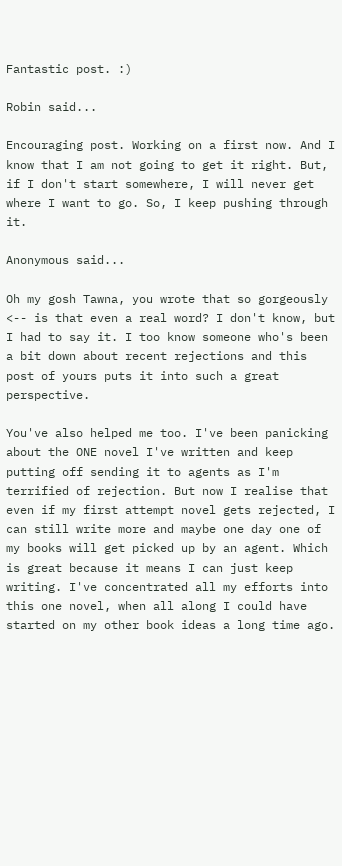Fantastic post. :)

Robin said...

Encouraging post. Working on a first now. And I know that I am not going to get it right. But, if I don't start somewhere, I will never get where I want to go. So, I keep pushing through it.

Anonymous said...

Oh my gosh Tawna, you wrote that so gorgeously <-- is that even a real word? I don't know, but I had to say it. I too know someone who's been a bit down about recent rejections and this post of yours puts it into such a great perspective.

You've also helped me too. I've been panicking about the ONE novel I've written and keep putting off sending it to agents as I'm terrified of rejection. But now I realise that even if my first attempt novel gets rejected, I can still write more and maybe one day one of my books will get picked up by an agent. Which is great because it means I can just keep writing. I've concentrated all my efforts into this one novel, when all along I could have started on my other book ideas a long time ago.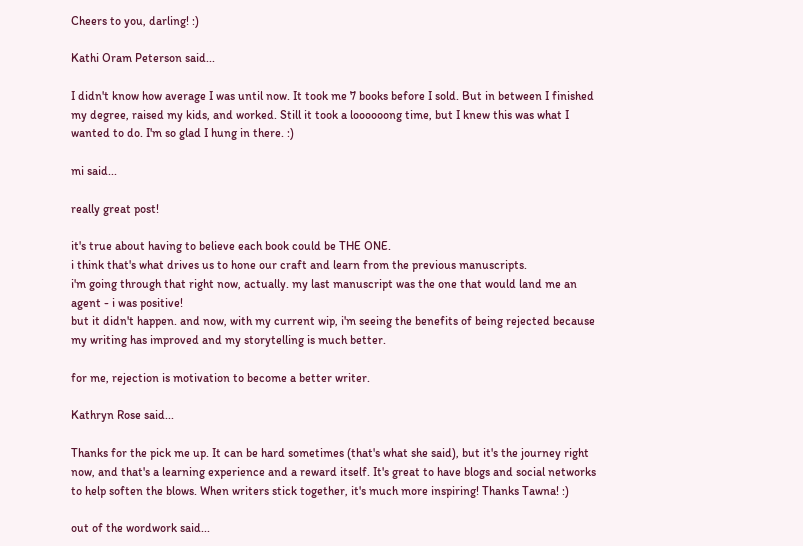Cheers to you, darling! :)

Kathi Oram Peterson said...

I didn't know how average I was until now. It took me 7 books before I sold. But in between I finished my degree, raised my kids, and worked. Still it took a loooooong time, but I knew this was what I wanted to do. I'm so glad I hung in there. :)

mi said...

really great post!

it's true about having to believe each book could be THE ONE.
i think that's what drives us to hone our craft and learn from the previous manuscripts.
i'm going through that right now, actually. my last manuscript was the one that would land me an agent - i was positive!
but it didn't happen. and now, with my current wip, i'm seeing the benefits of being rejected because my writing has improved and my storytelling is much better.

for me, rejection is motivation to become a better writer.

Kathryn Rose said...

Thanks for the pick me up. It can be hard sometimes (that's what she said), but it's the journey right now, and that's a learning experience and a reward itself. It's great to have blogs and social networks to help soften the blows. When writers stick together, it's much more inspiring! Thanks Tawna! :)

out of the wordwork said...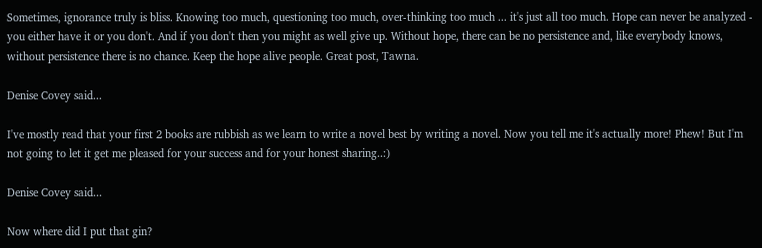Sometimes, ignorance truly is bliss. Knowing too much, questioning too much, over-thinking too much ... it's just all too much. Hope can never be analyzed - you either have it or you don't. And if you don't then you might as well give up. Without hope, there can be no persistence and, like everybody knows, without persistence there is no chance. Keep the hope alive people. Great post, Tawna.

Denise Covey said...

I've mostly read that your first 2 books are rubbish as we learn to write a novel best by writing a novel. Now you tell me it's actually more! Phew! But I'm not going to let it get me pleased for your success and for your honest sharing..:)

Denise Covey said...

Now where did I put that gin?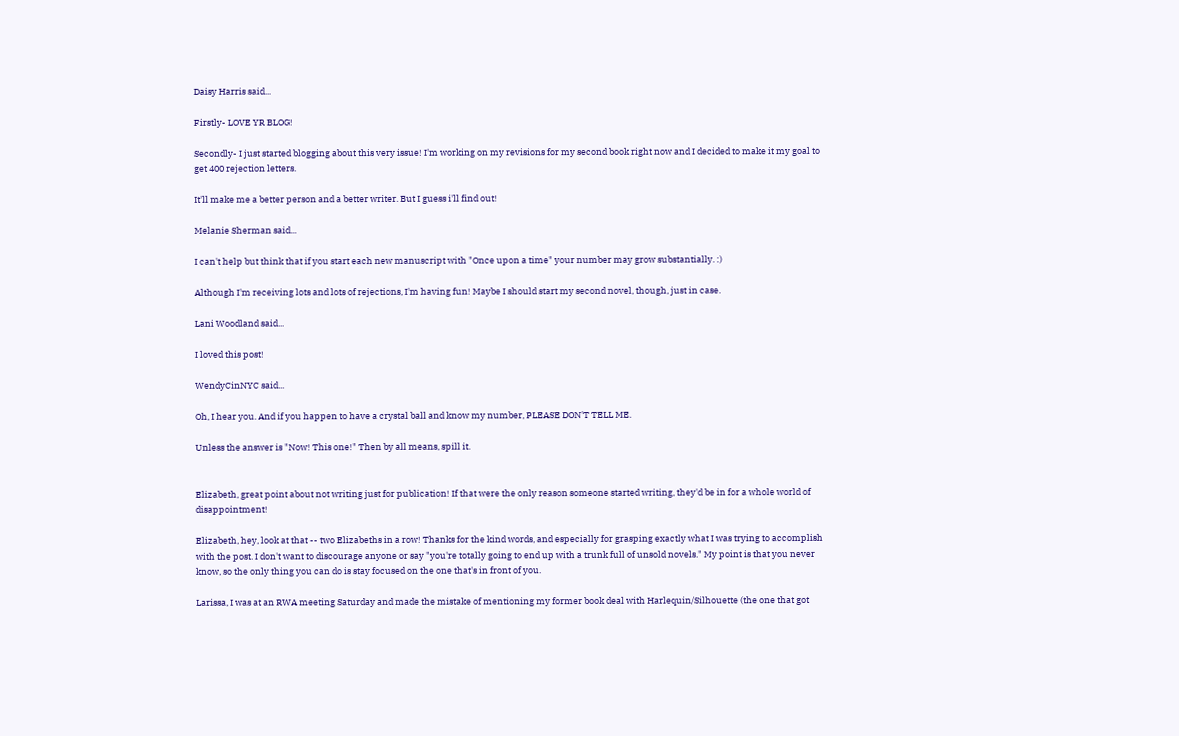Daisy Harris said...

Firstly- LOVE YR BLOG!

Secondly- I just started blogging about this very issue! I'm working on my revisions for my second book right now and I decided to make it my goal to get 400 rejection letters.

It'll make me a better person and a better writer. But I guess i'll find out!

Melanie Sherman said...

I can't help but think that if you start each new manuscript with "Once upon a time" your number may grow substantially. :)

Although I'm receiving lots and lots of rejections, I'm having fun! Maybe I should start my second novel, though, just in case.

Lani Woodland said...

I loved this post!

WendyCinNYC said...

Oh, I hear you. And if you happen to have a crystal ball and know my number, PLEASE DON'T TELL ME.

Unless the answer is "Now! This one!" Then by all means, spill it.


Elizabeth, great point about not writing just for publication! If that were the only reason someone started writing, they'd be in for a whole world of disappointment!

Elizabeth, hey, look at that -- two Elizabeths in a row! Thanks for the kind words, and especially for grasping exactly what I was trying to accomplish with the post. I don't want to discourage anyone or say "you're totally going to end up with a trunk full of unsold novels." My point is that you never know, so the only thing you can do is stay focused on the one that's in front of you.

Larissa, I was at an RWA meeting Saturday and made the mistake of mentioning my former book deal with Harlequin/Silhouette (the one that got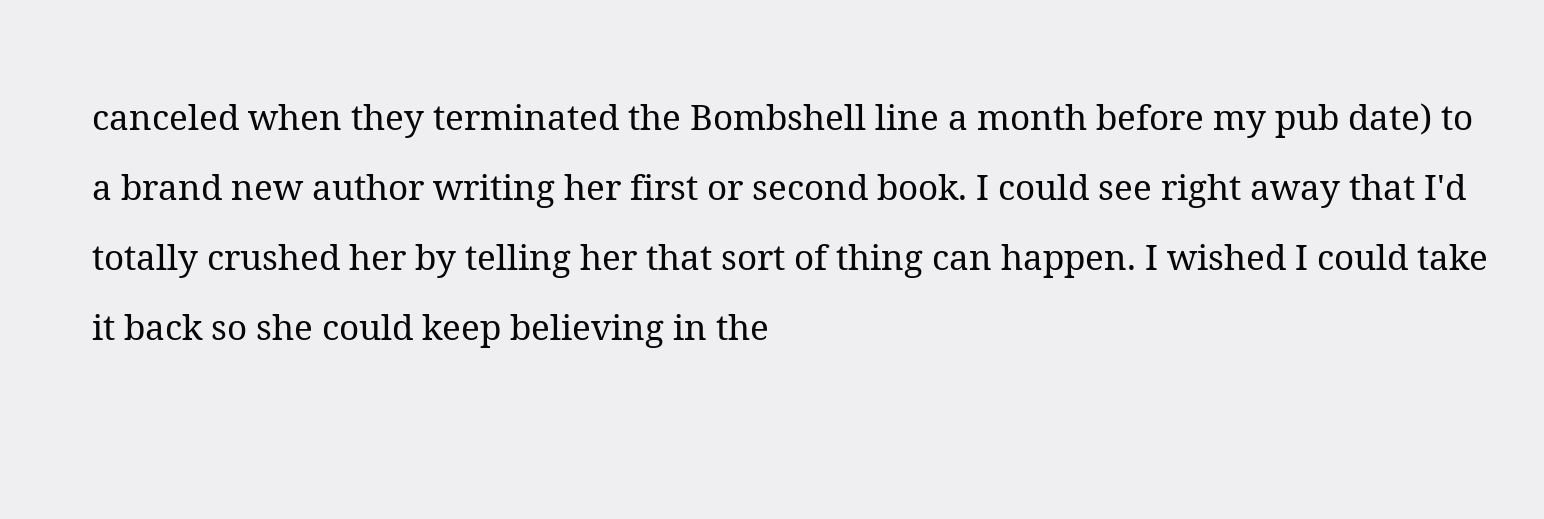canceled when they terminated the Bombshell line a month before my pub date) to a brand new author writing her first or second book. I could see right away that I'd totally crushed her by telling her that sort of thing can happen. I wished I could take it back so she could keep believing in the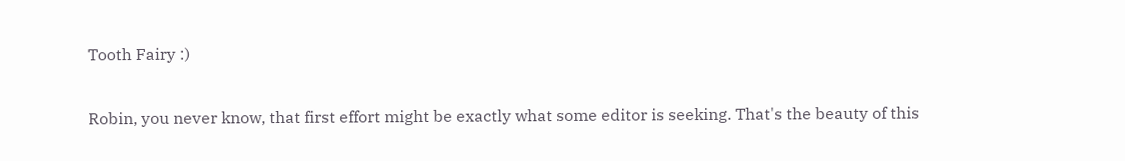Tooth Fairy :)

Robin, you never know, that first effort might be exactly what some editor is seeking. That's the beauty of this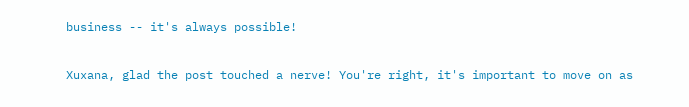business -- it's always possible!

Xuxana, glad the post touched a nerve! You're right, it's important to move on as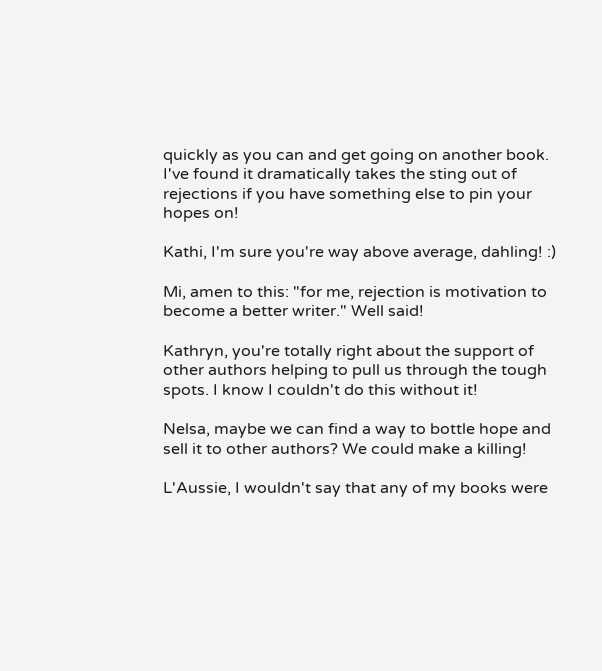quickly as you can and get going on another book. I've found it dramatically takes the sting out of rejections if you have something else to pin your hopes on!

Kathi, I'm sure you're way above average, dahling! :)

Mi, amen to this: "for me, rejection is motivation to become a better writer." Well said!

Kathryn, you're totally right about the support of other authors helping to pull us through the tough spots. I know I couldn't do this without it!

Nelsa, maybe we can find a way to bottle hope and sell it to other authors? We could make a killing!

L'Aussie, I wouldn't say that any of my books were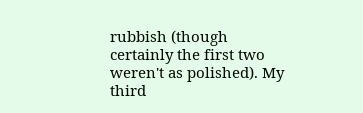rubbish (though certainly the first two weren't as polished). My third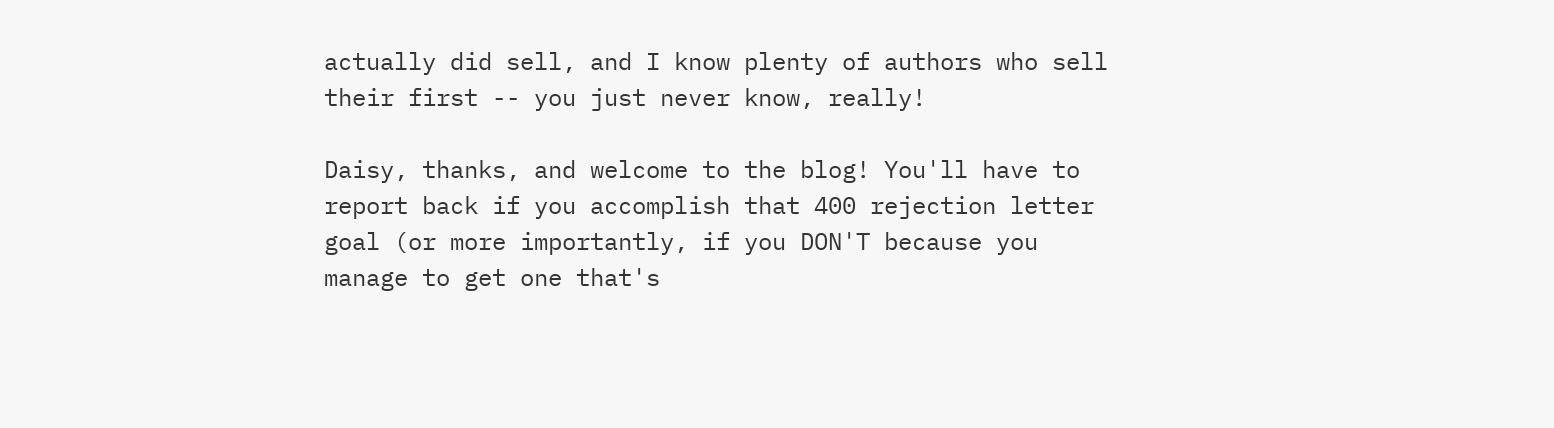actually did sell, and I know plenty of authors who sell their first -- you just never know, really!

Daisy, thanks, and welcome to the blog! You'll have to report back if you accomplish that 400 rejection letter goal (or more importantly, if you DON'T because you manage to get one that's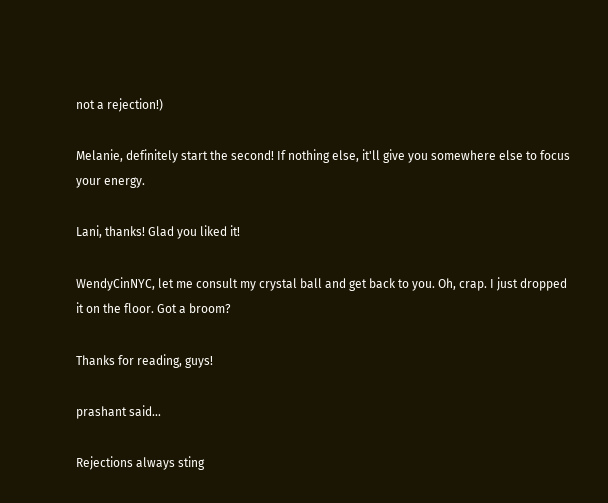not a rejection!)

Melanie, definitely start the second! If nothing else, it'll give you somewhere else to focus your energy.

Lani, thanks! Glad you liked it!

WendyCinNYC, let me consult my crystal ball and get back to you. Oh, crap. I just dropped it on the floor. Got a broom?

Thanks for reading, guys!

prashant said...

Rejections always sting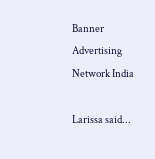Banner Advertising Network India

Larissa said...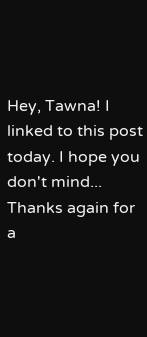Hey, Tawna! I linked to this post today. I hope you don't mind...
Thanks again for a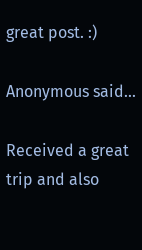great post. :)

Anonymous said...

Received a great trip and also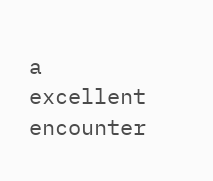a excellent encounter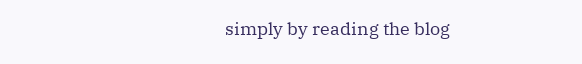simply by reading the blog